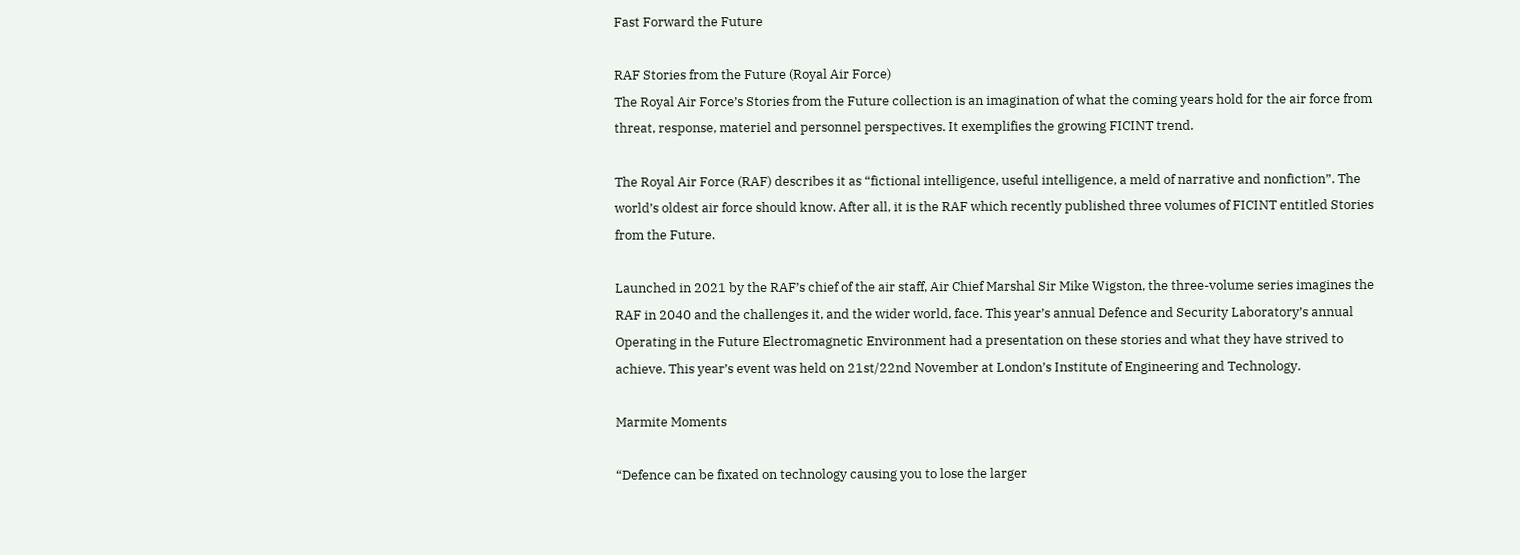Fast Forward the Future

RAF Stories from the Future (Royal Air Force)
The Royal Air Force’s Stories from the Future collection is an imagination of what the coming years hold for the air force from threat, response, materiel and personnel perspectives. It exemplifies the growing FICINT trend.

The Royal Air Force (RAF) describes it as “fictional intelligence, useful intelligence, a meld of narrative and nonfiction”. The world’s oldest air force should know. After all, it is the RAF which recently published three volumes of FICINT entitled Stories from the Future.

Launched in 2021 by the RAF’s chief of the air staff, Air Chief Marshal Sir Mike Wigston, the three-volume series imagines the RAF in 2040 and the challenges it, and the wider world, face. This year’s annual Defence and Security Laboratory’s annual Operating in the Future Electromagnetic Environment had a presentation on these stories and what they have strived to achieve. This year’s event was held on 21st/22nd November at London’s Institute of Engineering and Technology.

Marmite Moments

“Defence can be fixated on technology causing you to lose the larger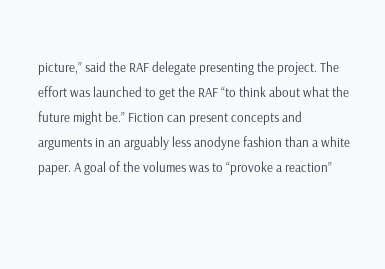picture,” said the RAF delegate presenting the project. The effort was launched to get the RAF “to think about what the future might be.” Fiction can present concepts and arguments in an arguably less anodyne fashion than a white paper. A goal of the volumes was to “provoke a reaction”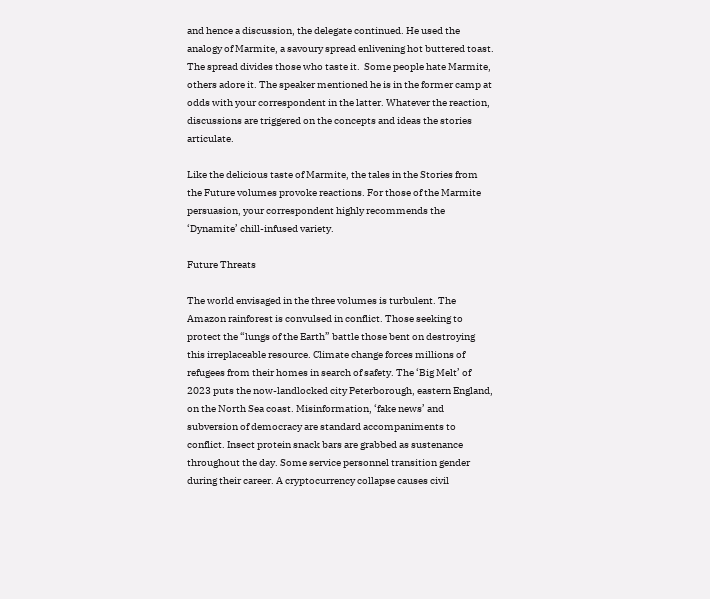and hence a discussion, the delegate continued. He used the analogy of Marmite, a savoury spread enlivening hot buttered toast. The spread divides those who taste it.  Some people hate Marmite, others adore it. The speaker mentioned he is in the former camp at odds with your correspondent in the latter. Whatever the reaction, discussions are triggered on the concepts and ideas the stories articulate.

Like the delicious taste of Marmite, the tales in the Stories from the Future volumes provoke reactions. For those of the Marmite persuasion, your correspondent highly recommends the ‘Dynamite’ chill-infused variety.

Future Threats

The world envisaged in the three volumes is turbulent. The Amazon rainforest is convulsed in conflict. Those seeking to protect the “lungs of the Earth” battle those bent on destroying this irreplaceable resource. Climate change forces millions of refugees from their homes in search of safety. The ‘Big Melt’ of 2023 puts the now-landlocked city Peterborough, eastern England, on the North Sea coast. Misinformation, ‘fake news’ and subversion of democracy are standard accompaniments to conflict. Insect protein snack bars are grabbed as sustenance throughout the day. Some service personnel transition gender during their career. A cryptocurrency collapse causes civil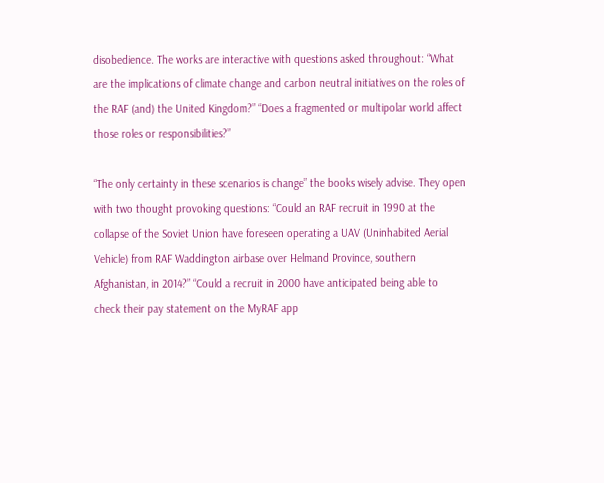disobedience. The works are interactive with questions asked throughout: “What are the implications of climate change and carbon neutral initiatives on the roles of the RAF (and) the United Kingdom?” “Does a fragmented or multipolar world affect those roles or responsibilities?”

“The only certainty in these scenarios is change” the books wisely advise. They open with two thought provoking questions: “Could an RAF recruit in 1990 at the collapse of the Soviet Union have foreseen operating a UAV (Uninhabited Aerial Vehicle) from RAF Waddington airbase over Helmand Province, southern Afghanistan, in 2014?” “Could a recruit in 2000 have anticipated being able to check their pay statement on the MyRAF app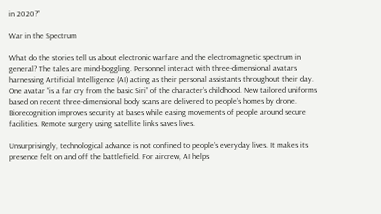in 2020?”

War in the Spectrum

What do the stories tell us about electronic warfare and the electromagnetic spectrum in general? The tales are mind-boggling. Personnel interact with three-dimensional avatars harnessing Artificial Intelligence (AI) acting as their personal assistants throughout their day. One avatar “is a far cry from the basic Siri” of the character’s childhood. New tailored uniforms based on recent three-dimensional body scans are delivered to people’s homes by drone. Biorecognition improves security at bases while easing movements of people around secure facilities. Remote surgery using satellite links saves lives.

Unsurprisingly, technological advance is not confined to people’s everyday lives. It makes its presence felt on and off the battlefield. For aircrew, AI helps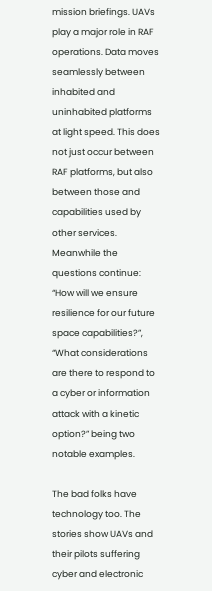mission briefings. UAVs play a major role in RAF operations. Data moves seamlessly between inhabited and uninhabited platforms at light speed. This does not just occur between RAF platforms, but also between those and capabilities used by other services. Meanwhile the questions continue: “How will we ensure resilience for our future space capabilities?”, “What considerations are there to respond to a cyber or information attack with a kinetic option?” being two notable examples.

The bad folks have technology too. The stories show UAVs and their pilots suffering cyber and electronic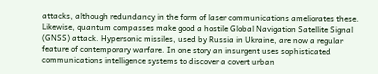attacks, although redundancy in the form of laser communications ameliorates these. Likewise, quantum compasses make good a hostile Global Navigation Satellite Signal (GNSS) attack. Hypersonic missiles, used by Russia in Ukraine, are now a regular feature of contemporary warfare. In one story an insurgent uses sophisticated communications intelligence systems to discover a covert urban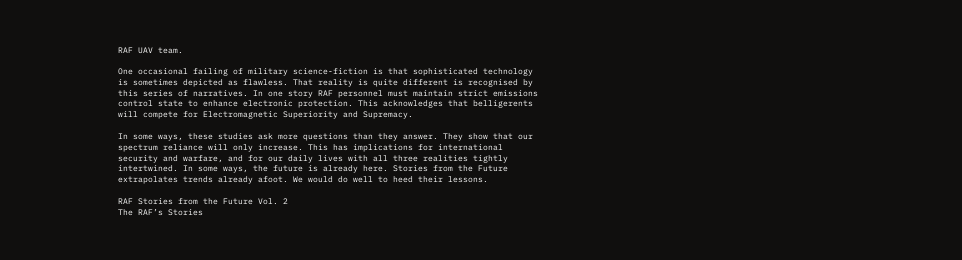RAF UAV team.

One occasional failing of military science-fiction is that sophisticated technology is sometimes depicted as flawless. That reality is quite different is recognised by this series of narratives. In one story RAF personnel must maintain strict emissions control state to enhance electronic protection. This acknowledges that belligerents will compete for Electromagnetic Superiority and Supremacy.

In some ways, these studies ask more questions than they answer. They show that our spectrum reliance will only increase. This has implications for international security and warfare, and for our daily lives with all three realities tightly intertwined. In some ways, the future is already here. Stories from the Future extrapolates trends already afoot. We would do well to heed their lessons.

RAF Stories from the Future Vol. 2
The RAF’s Stories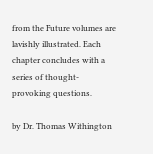from the Future volumes are lavishly illustrated. Each chapter concludes with a series of thought-provoking questions.

by Dr. Thomas Withington